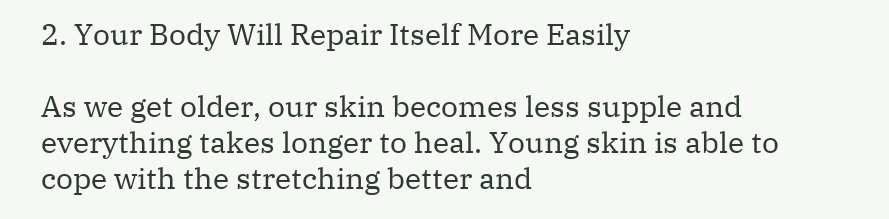2. Your Body Will Repair Itself More Easily

As we get older, our skin becomes less supple and everything takes longer to heal. Young skin is able to cope with the stretching better and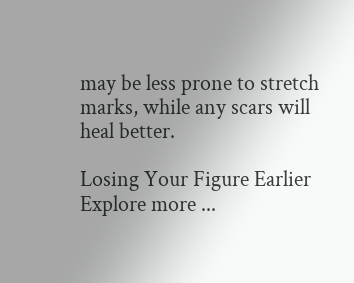may be less prone to stretch marks, while any scars will heal better.

Losing Your Figure Earlier
Explore more ...